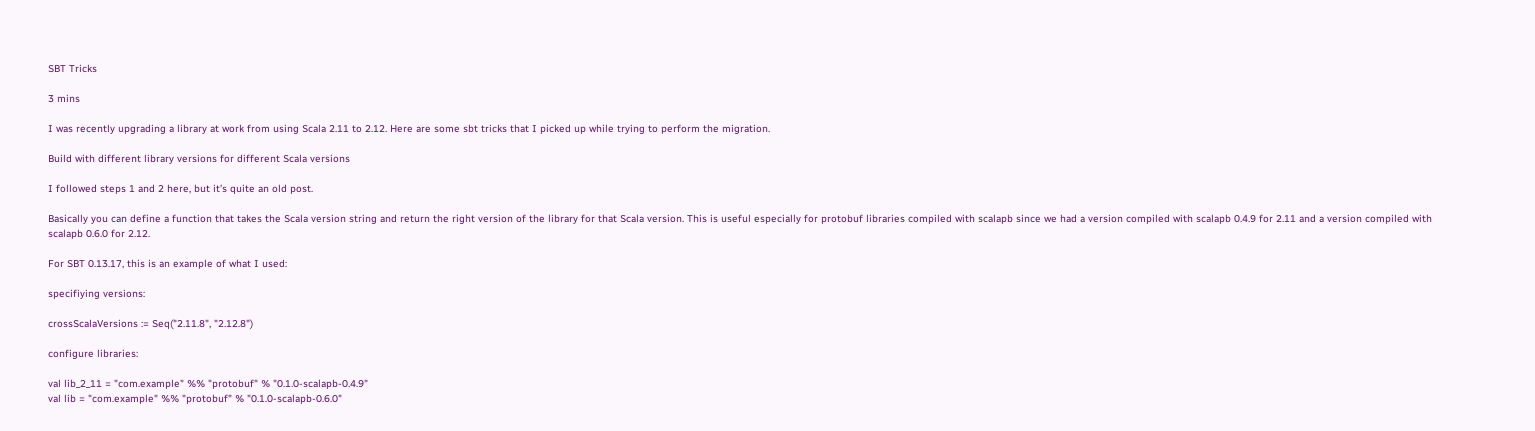SBT Tricks

3 mins

I was recently upgrading a library at work from using Scala 2.11 to 2.12. Here are some sbt tricks that I picked up while trying to perform the migration.

Build with different library versions for different Scala versions

I followed steps 1 and 2 here, but it’s quite an old post.

Basically you can define a function that takes the Scala version string and return the right version of the library for that Scala version. This is useful especially for protobuf libraries compiled with scalapb since we had a version compiled with scalapb 0.4.9 for 2.11 and a version compiled with scalapb 0.6.0 for 2.12.

For SBT 0.13.17, this is an example of what I used:

specifiying versions:

crossScalaVersions := Seq("2.11.8", "2.12.8")

configure libraries:

val lib_2_11 = "com.example" %% "protobuf" % "0.1.0-scalapb-0.4.9"
val lib = "com.example" %% "protobuf" % "0.1.0-scalapb-0.6.0"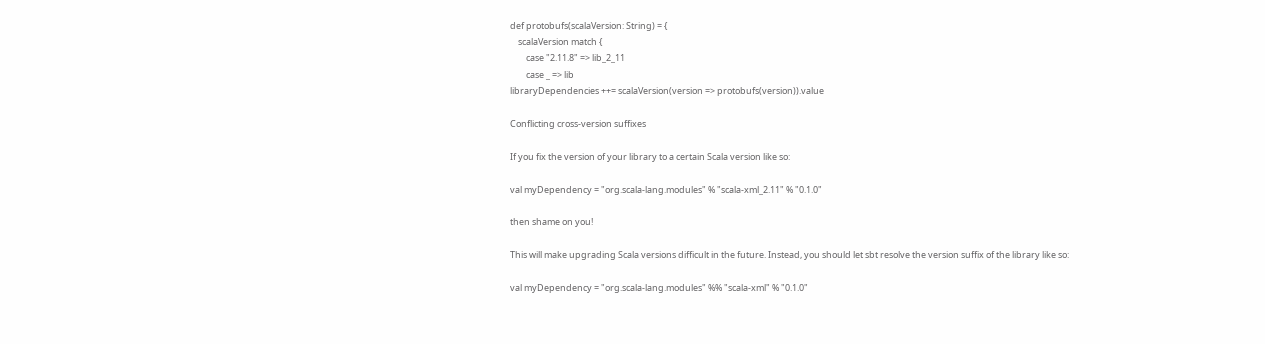def protobufs(scalaVersion: String) = {
    scalaVersion match {
        case "2.11.8" => lib_2_11
        case _ => lib
libraryDependencies ++= scalaVersion(version => protobufs(version)).value

Conflicting cross-version suffixes

If you fix the version of your library to a certain Scala version like so:

val myDependency = "org.scala-lang.modules" % "scala-xml_2.11" % "0.1.0"

then shame on you!

This will make upgrading Scala versions difficult in the future. Instead, you should let sbt resolve the version suffix of the library like so:

val myDependency = "org.scala-lang.modules" %% "scala-xml" % "0.1.0"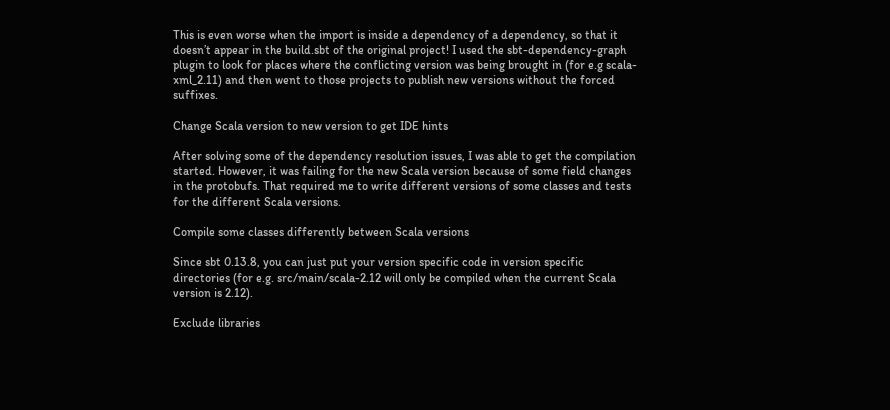This is even worse when the import is inside a dependency of a dependency, so that it doesn’t appear in the build.sbt of the original project! I used the sbt-dependency-graph plugin to look for places where the conflicting version was being brought in (for e.g scala-xml_2.11) and then went to those projects to publish new versions without the forced suffixes.

Change Scala version to new version to get IDE hints

After solving some of the dependency resolution issues, I was able to get the compilation started. However, it was failing for the new Scala version because of some field changes in the protobufs. That required me to write different versions of some classes and tests for the different Scala versions.

Compile some classes differently between Scala versions

Since sbt 0.13.8, you can just put your version specific code in version specific directories (for e.g. src/main/scala-2.12 will only be compiled when the current Scala version is 2.12).

Exclude libraries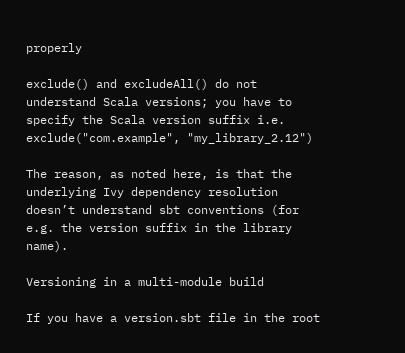properly

exclude() and excludeAll() do not understand Scala versions; you have to specify the Scala version suffix i.e. exclude("com.example", "my_library_2.12")

The reason, as noted here, is that the underlying Ivy dependency resolution doesn’t understand sbt conventions (for e.g. the version suffix in the library name).

Versioning in a multi-module build

If you have a version.sbt file in the root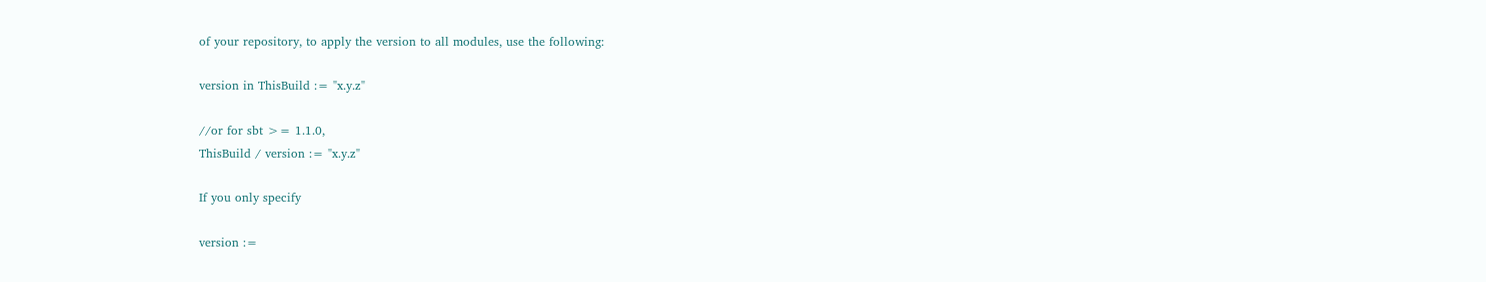of your repository, to apply the version to all modules, use the following:

version in ThisBuild := "x.y.z"

//or for sbt >= 1.1.0,
ThisBuild / version := "x.y.z"

If you only specify

version :=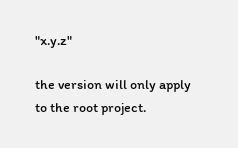"x.y.z"

the version will only apply to the root project.